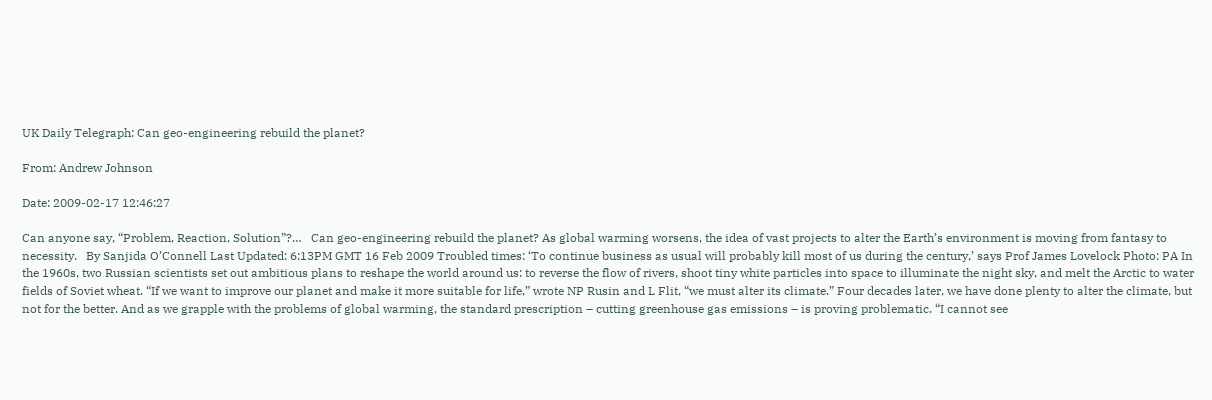UK Daily Telegraph: Can geo-engineering rebuild the planet?

From: Andrew Johnson

Date: 2009-02-17 12:46:27

Can anyone say, “Problem, Reaction, Solution”?…   Can geo-engineering rebuild the planet? As global warming worsens, the idea of vast projects to alter the Earth’s environment is moving from fantasy to necessity.   By Sanjida O’Connell Last Updated: 6:13PM GMT 16 Feb 2009 Troubled times: ‘To continue business as usual will probably kill most of us during the century,’ says Prof James Lovelock Photo: PA In the 1960s, two Russian scientists set out ambitious plans to reshape the world around us: to reverse the flow of rivers, shoot tiny white particles into space to illuminate the night sky, and melt the Arctic to water fields of Soviet wheat. “If we want to improve our planet and make it more suitable for life,” wrote NP Rusin and L Flit, “we must alter its climate.” Four decades later, we have done plenty to alter the climate, but not for the better. And as we grapple with the problems of global warming, the standard prescription – cutting greenhouse gas emissions – is proving problematic. “I cannot see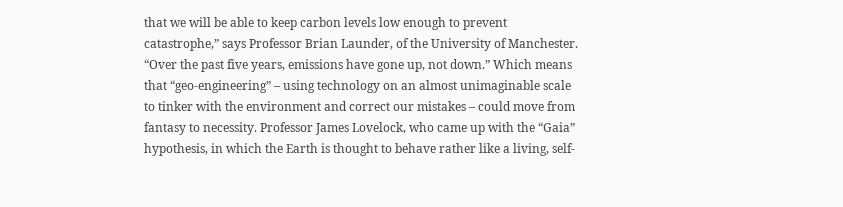that we will be able to keep carbon levels low enough to prevent catastrophe,” says Professor Brian Launder, of the University of Manchester. “Over the past five years, emissions have gone up, not down.” Which means that “geo-engineering” – using technology on an almost unimaginable scale to tinker with the environment and correct our mistakes – could move from fantasy to necessity. Professor James Lovelock, who came up with the “Gaia” hypothesis, in which the Earth is thought to behave rather like a living, self-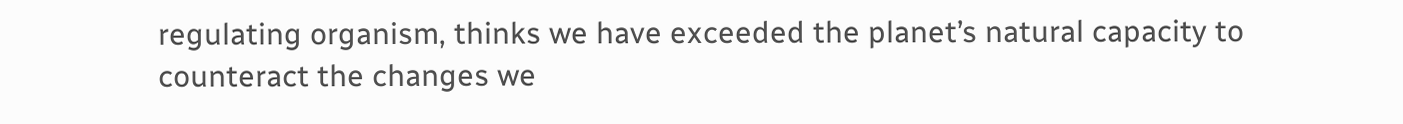regulating organism, thinks we have exceeded the planet’s natural capacity to counteract the changes we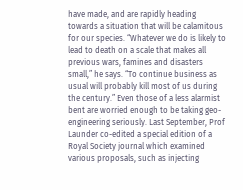have made, and are rapidly heading towards a situation that will be calamitous for our species. “Whatever we do is likely to lead to death on a scale that makes all previous wars, famines and disasters small,” he says. “To continue business as usual will probably kill most of us during the century.” Even those of a less alarmist bent are worried enough to be taking geo-engineering seriously. Last September, Prof Launder co-edited a special edition of a Royal Society journal which examined various proposals, such as injecting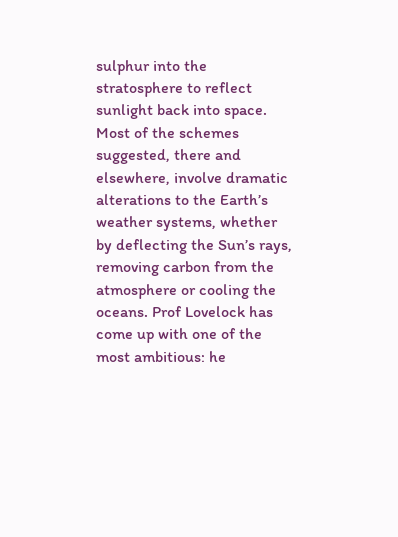sulphur into the stratosphere to reflect sunlight back into space. Most of the schemes suggested, there and elsewhere, involve dramatic alterations to the Earth’s weather systems, whether by deflecting the Sun’s rays, removing carbon from the atmosphere or cooling the oceans. Prof Lovelock has come up with one of the most ambitious: he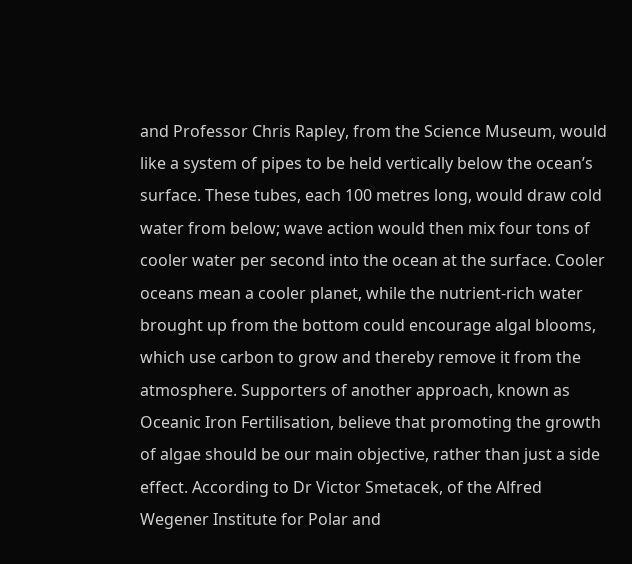and Professor Chris Rapley, from the Science Museum, would like a system of pipes to be held vertically below the ocean’s surface. These tubes, each 100 metres long, would draw cold water from below; wave action would then mix four tons of cooler water per second into the ocean at the surface. Cooler oceans mean a cooler planet, while the nutrient-rich water brought up from the bottom could encourage algal blooms, which use carbon to grow and thereby remove it from the atmosphere. Supporters of another approach, known as Oceanic Iron Fertilisation, believe that promoting the growth of algae should be our main objective, rather than just a side effect. According to Dr Victor Smetacek, of the Alfred Wegener Institute for Polar and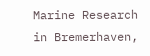Marine Research in Bremerhaven,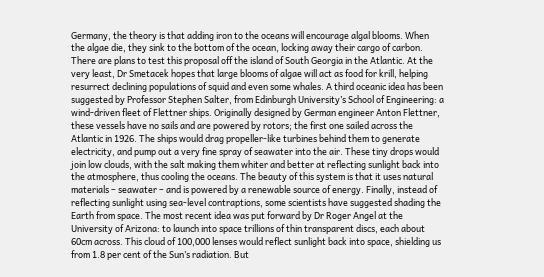Germany, the theory is that adding iron to the oceans will encourage algal blooms. When the algae die, they sink to the bottom of the ocean, locking away their cargo of carbon. There are plans to test this proposal off the island of South Georgia in the Atlantic. At the very least, Dr Smetacek hopes that large blooms of algae will act as food for krill, helping resurrect declining populations of squid and even some whales. A third oceanic idea has been suggested by Professor Stephen Salter, from Edinburgh University’s School of Engineering: a wind-driven fleet of Flettner ships. Originally designed by German engineer Anton Flettner, these vessels have no sails and are powered by rotors; the first one sailed across the Atlantic in 1926. The ships would drag propeller-like turbines behind them to generate electricity, and pump out a very fine spray of seawater into the air. These tiny drops would join low clouds, with the salt making them whiter and better at reflecting sunlight back into the atmosphere, thus cooling the oceans. The beauty of this system is that it uses natural materials – seawater – and is powered by a renewable source of energy. Finally, instead of reflecting sunlight using sea-level contraptions, some scientists have suggested shading the Earth from space. The most recent idea was put forward by Dr Roger Angel at the University of Arizona: to launch into space trillions of thin transparent discs, each about 60cm across. This cloud of 100,000 lenses would reflect sunlight back into space, shielding us from 1.8 per cent of the Sun’s radiation. But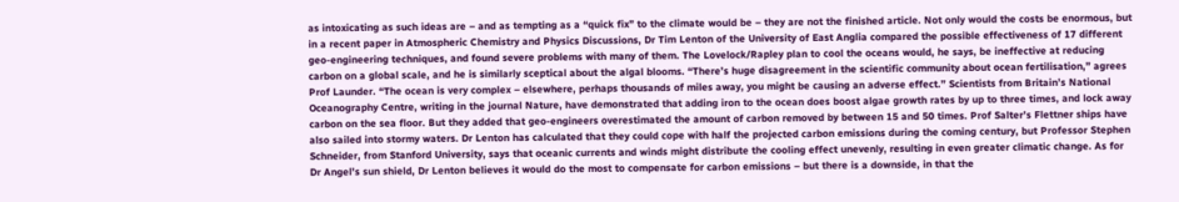as intoxicating as such ideas are – and as tempting as a “quick fix” to the climate would be – they are not the finished article. Not only would the costs be enormous, but in a recent paper in Atmospheric Chemistry and Physics Discussions, Dr Tim Lenton of the University of East Anglia compared the possible effectiveness of 17 different geo-engineering techniques, and found severe problems with many of them. The Lovelock/Rapley plan to cool the oceans would, he says, be ineffective at reducing carbon on a global scale, and he is similarly sceptical about the algal blooms. “There’s huge disagreement in the scientific community about ocean fertilisation,” agrees Prof Launder. “The ocean is very complex – elsewhere, perhaps thousands of miles away, you might be causing an adverse effect.” Scientists from Britain’s National Oceanography Centre, writing in the journal Nature, have demonstrated that adding iron to the ocean does boost algae growth rates by up to three times, and lock away carbon on the sea floor. But they added that geo-engineers overestimated the amount of carbon removed by between 15 and 50 times. Prof Salter’s Flettner ships have also sailed into stormy waters. Dr Lenton has calculated that they could cope with half the projected carbon emissions during the coming century, but Professor Stephen Schneider, from Stanford University, says that oceanic currents and winds might distribute the cooling effect unevenly, resulting in even greater climatic change. As for Dr Angel’s sun shield, Dr Lenton believes it would do the most to compensate for carbon emissions – but there is a downside, in that the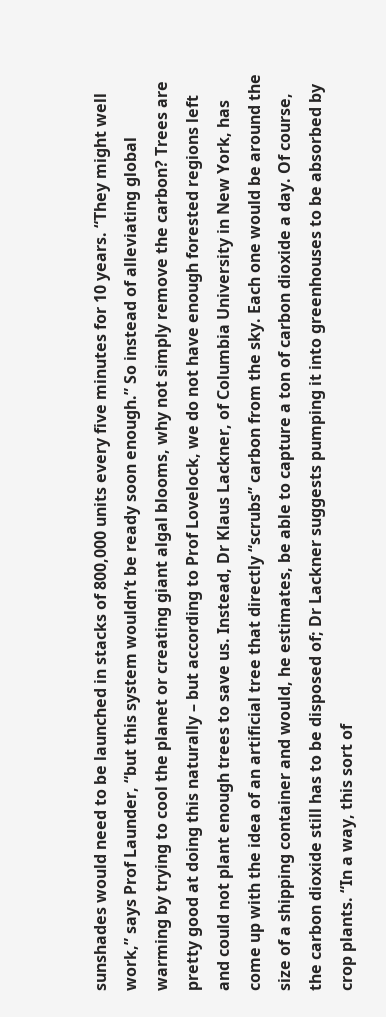sunshades would need to be launched in stacks of 800,000 units every five minutes for 10 years. “They might well work,” says Prof Launder, “but this system wouldn’t be ready soon enough.” So instead of alleviating global warming by trying to cool the planet or creating giant algal blooms, why not simply remove the carbon? Trees are pretty good at doing this naturally – but according to Prof Lovelock, we do not have enough forested regions left and could not plant enough trees to save us. Instead, Dr Klaus Lackner, of Columbia University in New York, has come up with the idea of an artificial tree that directly “scrubs” carbon from the sky. Each one would be around the size of a shipping container and would, he estimates, be able to capture a ton of carbon dioxide a day. Of course, the carbon dioxide still has to be disposed of; Dr Lackner suggests pumping it into greenhouses to be absorbed by crop plants. “In a way, this sort of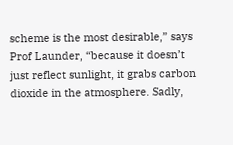scheme is the most desirable,” says Prof Launder, “because it doesn’t just reflect sunlight, it grabs carbon dioxide in the atmosphere. Sadly,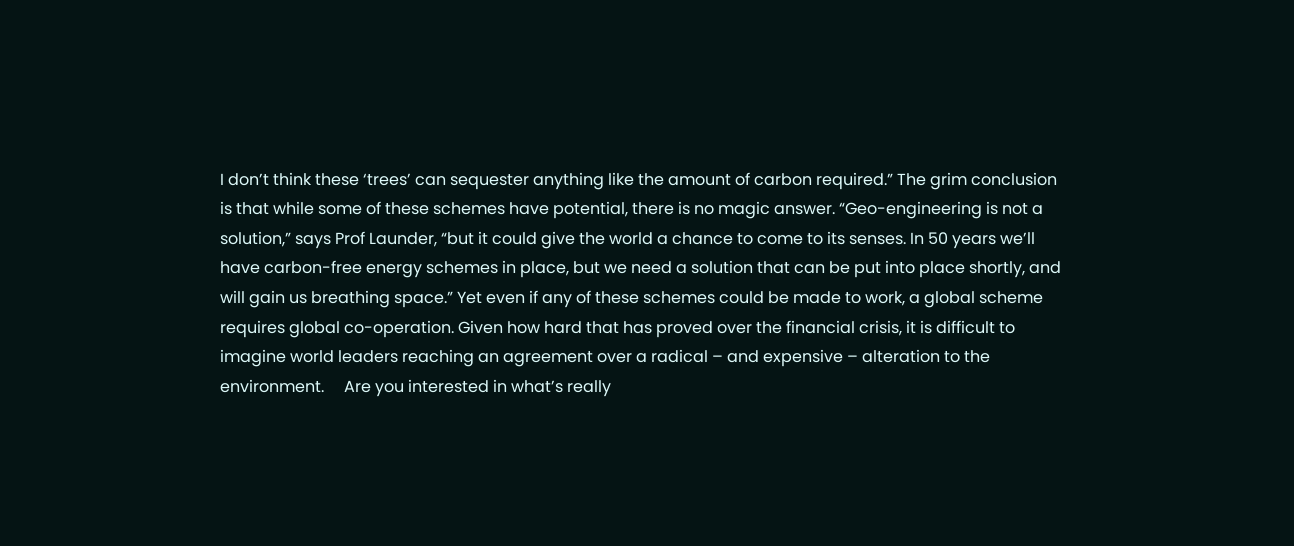I don’t think these ‘trees’ can sequester anything like the amount of carbon required.” The grim conclusion is that while some of these schemes have potential, there is no magic answer. “Geo-engineering is not a solution,” says Prof Launder, “but it could give the world a chance to come to its senses. In 50 years we’ll have carbon-free energy schemes in place, but we need a solution that can be put into place shortly, and will gain us breathing space.” Yet even if any of these schemes could be made to work, a global scheme requires global co-operation. Given how hard that has proved over the financial crisis, it is difficult to imagine world leaders reaching an agreement over a radical – and expensive – alteration to the environment.     Are you interested in what’s really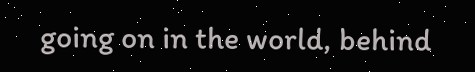going on in the world, behind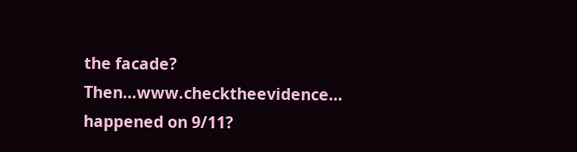the facade? Then…www.checktheevidence… happened on 9/11?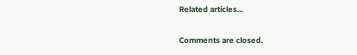Related articles...

Comments are closed.